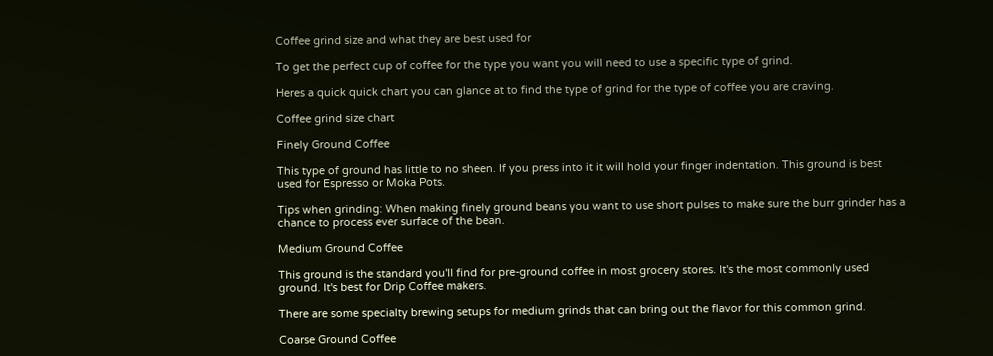Coffee grind size and what they are best used for

To get the perfect cup of coffee for the type you want you will need to use a specific type of grind.

Heres a quick quick chart you can glance at to find the type of grind for the type of coffee you are craving.

Coffee grind size chart

Finely Ground Coffee

This type of ground has little to no sheen. If you press into it it will hold your finger indentation. This ground is best used for Espresso or Moka Pots.

Tips when grinding: When making finely ground beans you want to use short pulses to make sure the burr grinder has a chance to process ever surface of the bean.

Medium Ground Coffee

This ground is the standard you'll find for pre-ground coffee in most grocery stores. It's the most commonly used ground. It's best for Drip Coffee makers.

There are some specialty brewing setups for medium grinds that can bring out the flavor for this common grind.

Coarse Ground Coffee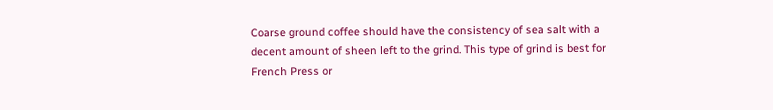Coarse ground coffee should have the consistency of sea salt with a decent amount of sheen left to the grind. This type of grind is best for French Press or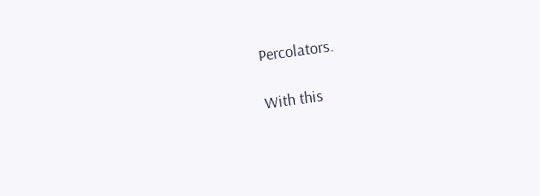Percolators.

With this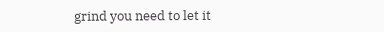grind you need to let it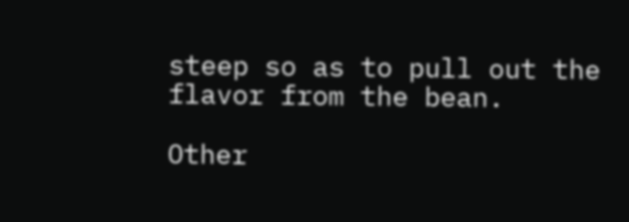steep so as to pull out the flavor from the bean.

Other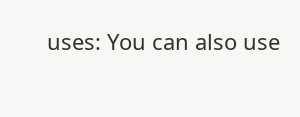uses: You can also use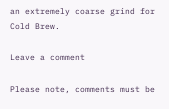an extremely coarse grind for Cold Brew.

Leave a comment

Please note, comments must be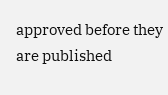approved before they are published